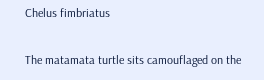Chelus fimbriatus

The matamata turtle sits camouflaged on the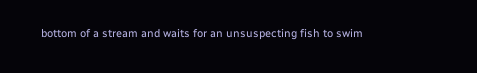bottom of a stream and waits for an unsuspecting fish to swim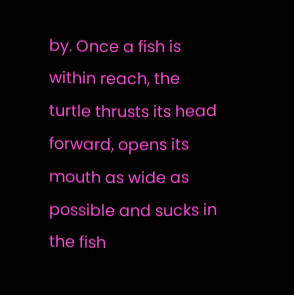by. Once a fish is within reach, the turtle thrusts its head forward, opens its mouth as wide as possible and sucks in the fish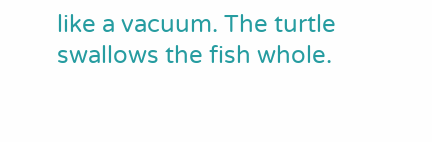like a vacuum. The turtle swallows the fish whole.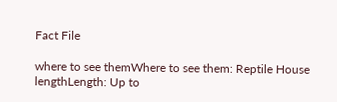Fact File

where to see themWhere to see them: Reptile House
lengthLength: Up to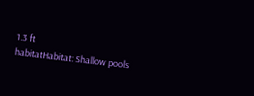1.3 ft
habitatHabitat: Shallow pools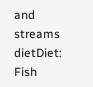and streams
dietDiet: Fish